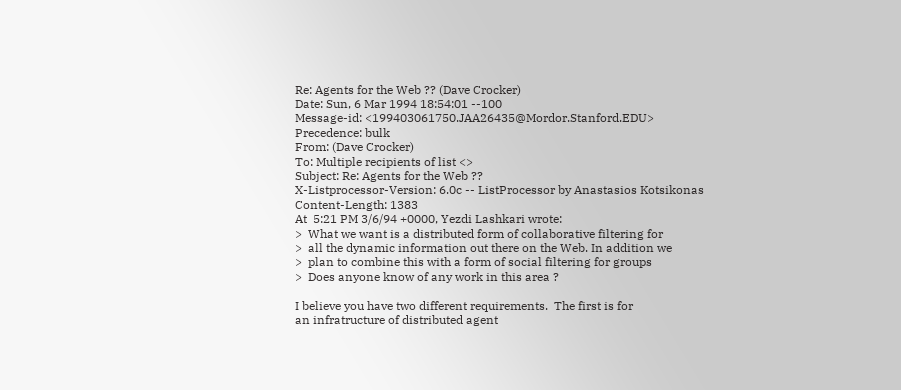Re: Agents for the Web ?? (Dave Crocker)
Date: Sun, 6 Mar 1994 18:54:01 --100
Message-id: <199403061750.JAA26435@Mordor.Stanford.EDU>
Precedence: bulk
From: (Dave Crocker)
To: Multiple recipients of list <>
Subject: Re: Agents for the Web ??
X-Listprocessor-Version: 6.0c -- ListProcessor by Anastasios Kotsikonas
Content-Length: 1383
At  5:21 PM 3/6/94 +0000, Yezdi Lashkari wrote:
>  What we want is a distributed form of collaborative filtering for
>  all the dynamic information out there on the Web. In addition we
>  plan to combine this with a form of social filtering for groups
>  Does anyone know of any work in this area ?

I believe you have two different requirements.  The first is for
an infratructure of distributed agent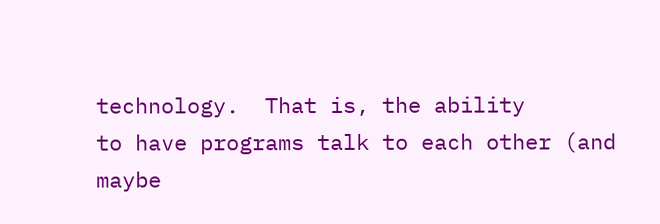technology.  That is, the ability
to have programs talk to each other (and maybe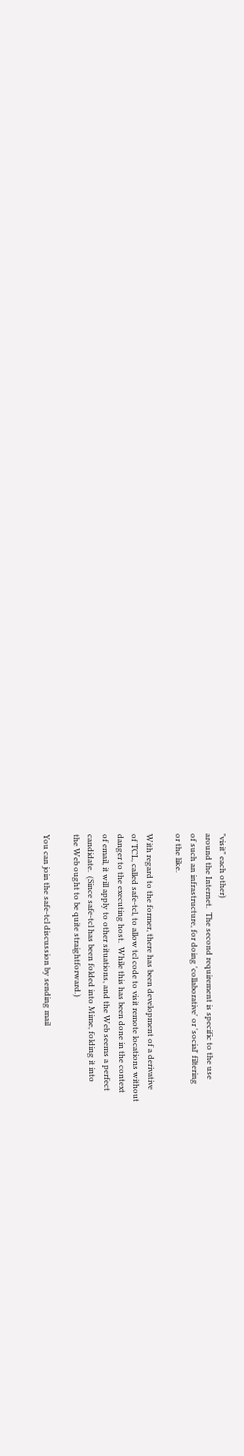"visit" each other)
around the Internet.  The second requirement is specific to the use
of such an infrastructure, for doing 'collaborative' or 'social' filtering
or the like.

With regard to the former, there has been development of a derivative
of TCL, called safe-tcl, to allow tcl code to visit remote locations without
danger to the executing host.  While this has been done in the context
of email, it will apply to other situations, and the Web seems a perfect
candidate.  (Since safe-tcl has been folded into Mime, folding it into
the Web ought to be quite straightforward.)

You can join the safe-tcl discussion by sending mail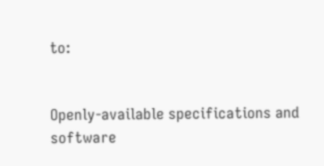to:


Openly-available specifications and software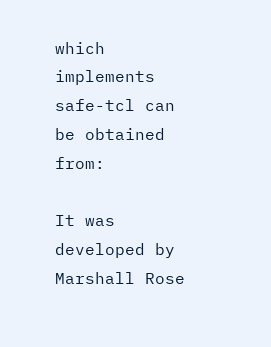which implements safe-tcl can
be obtained from:

It was developed by Marshall Rose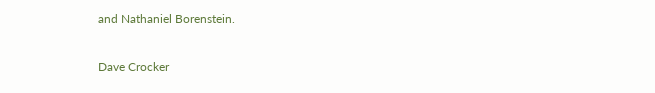and Nathaniel Borenstein.

Dave Crocker